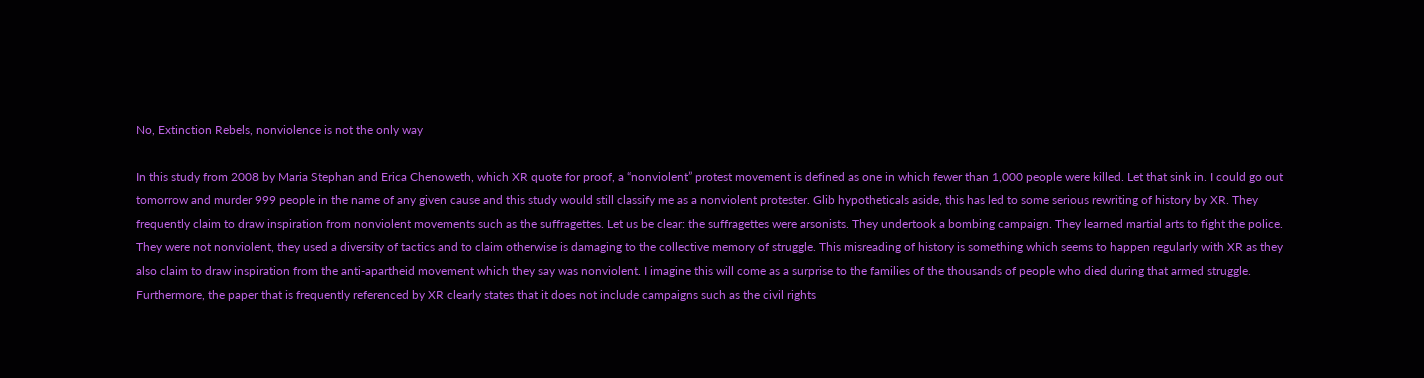No, Extinction Rebels, nonviolence is not the only way

In this study from 2008 by Maria Stephan and Erica Chenoweth, which XR quote for proof, a “nonviolent” protest movement is defined as one in which fewer than 1,000 people were killed. Let that sink in. I could go out tomorrow and murder 999 people in the name of any given cause and this study would still classify me as a nonviolent protester. Glib hypotheticals aside, this has led to some serious rewriting of history by XR. They frequently claim to draw inspiration from nonviolent movements such as the suffragettes. Let us be clear: the suffragettes were arsonists. They undertook a bombing campaign. They learned martial arts to fight the police. They were not nonviolent, they used a diversity of tactics and to claim otherwise is damaging to the collective memory of struggle. This misreading of history is something which seems to happen regularly with XR as they also claim to draw inspiration from the anti-apartheid movement which they say was nonviolent. I imagine this will come as a surprise to the families of the thousands of people who died during that armed struggle. Furthermore, the paper that is frequently referenced by XR clearly states that it does not include campaigns such as the civil rights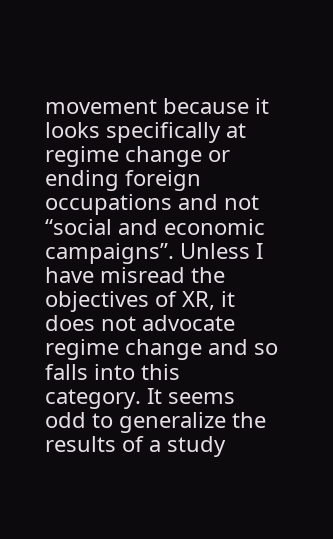movement because it looks specifically at regime change or ending foreign occupations and not “social and economic campaigns”. Unless I have misread the objectives of XR, it does not advocate regime change and so falls into this category. It seems odd to generalize the results of a study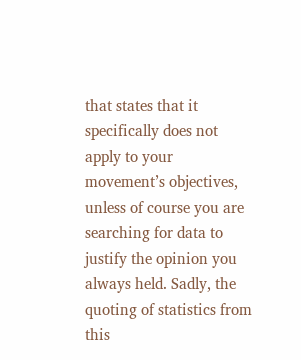that states that it specifically does not apply to your movement’s objectives, unless of course you are searching for data to justify the opinion you always held. Sadly, the quoting of statistics from this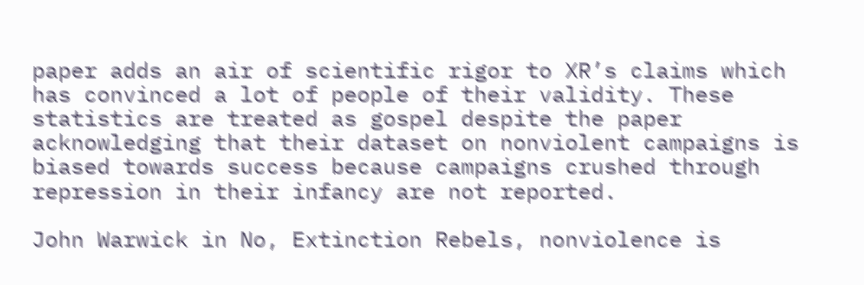paper adds an air of scientific rigor to XR’s claims which has convinced a lot of people of their validity. These statistics are treated as gospel despite the paper acknowledging that their dataset on nonviolent campaigns is biased towards success because campaigns crushed through repression in their infancy are not reported.

John Warwick in No, Extinction Rebels, nonviolence is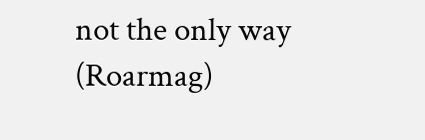not the only way (Roarmag)